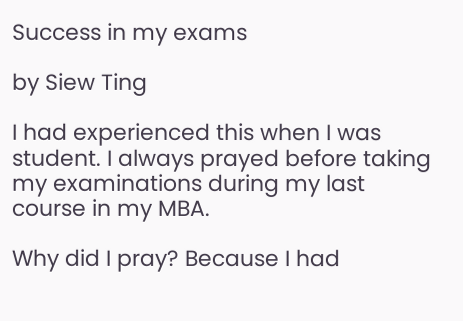Success in my exams

by Siew Ting

I had experienced this when I was student. I always prayed before taking my examinations during my last course in my MBA.

Why did I pray? Because I had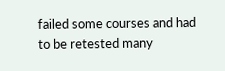failed some courses and had to be retested many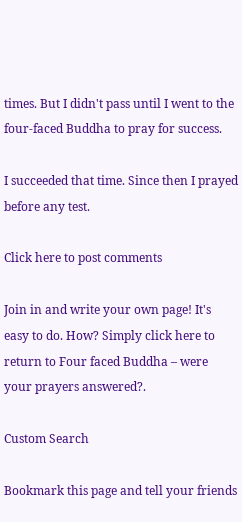times. But I didn't pass until I went to the four-faced Buddha to pray for success.

I succeeded that time. Since then I prayed before any test.

Click here to post comments

Join in and write your own page! It's easy to do. How? Simply click here to return to Four faced Buddha – were your prayers answered?.

Custom Search

Bookmark this page and tell your friends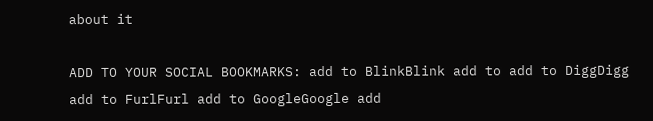about it

ADD TO YOUR SOCIAL BOOKMARKS: add to BlinkBlink add to add to DiggDigg
add to FurlFurl add to GoogleGoogle add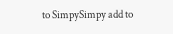to SimpySimpy add to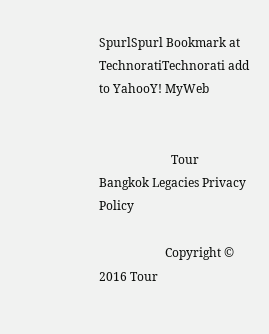SpurlSpurl Bookmark at TechnoratiTechnorati add to YahooY! MyWeb


                        Tour Bangkok Legacies Privacy Policy

                      Copyright © 2016 Tour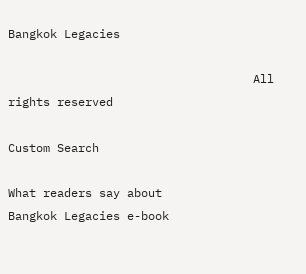Bangkok Legacies

                                   All rights reserved

Custom Search

What readers say about
Bangkok Legacies e-book